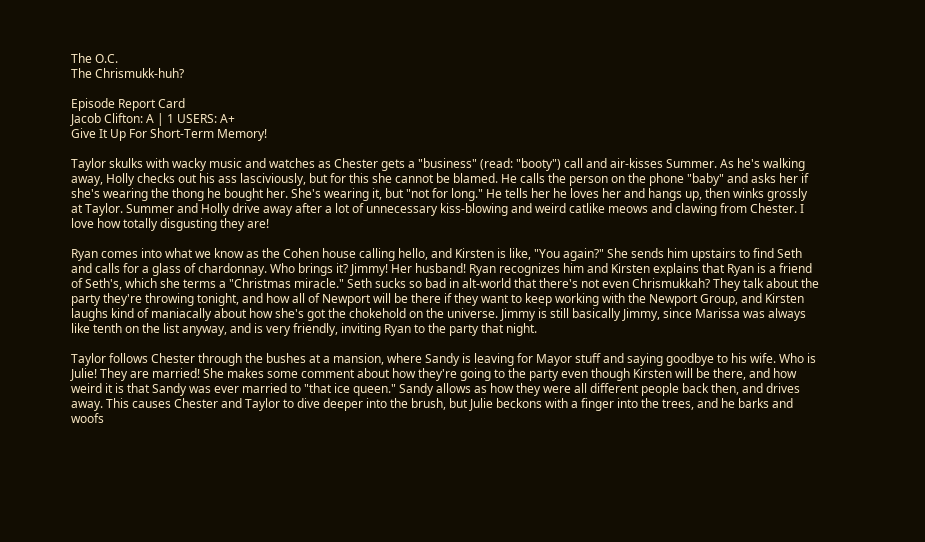The O.C.
The Chrismukk-huh?

Episode Report Card
Jacob Clifton: A | 1 USERS: A+
Give It Up For Short-Term Memory!

Taylor skulks with wacky music and watches as Chester gets a "business" (read: "booty") call and air-kisses Summer. As he's walking away, Holly checks out his ass lasciviously, but for this she cannot be blamed. He calls the person on the phone "baby" and asks her if she's wearing the thong he bought her. She's wearing it, but "not for long." He tells her he loves her and hangs up, then winks grossly at Taylor. Summer and Holly drive away after a lot of unnecessary kiss-blowing and weird catlike meows and clawing from Chester. I love how totally disgusting they are!

Ryan comes into what we know as the Cohen house calling hello, and Kirsten is like, "You again?" She sends him upstairs to find Seth and calls for a glass of chardonnay. Who brings it? Jimmy! Her husband! Ryan recognizes him and Kirsten explains that Ryan is a friend of Seth's, which she terms a "Christmas miracle." Seth sucks so bad in alt-world that there's not even Chrismukkah? They talk about the party they're throwing tonight, and how all of Newport will be there if they want to keep working with the Newport Group, and Kirsten laughs kind of maniacally about how she's got the chokehold on the universe. Jimmy is still basically Jimmy, since Marissa was always like tenth on the list anyway, and is very friendly, inviting Ryan to the party that night.

Taylor follows Chester through the bushes at a mansion, where Sandy is leaving for Mayor stuff and saying goodbye to his wife. Who is Julie! They are married! She makes some comment about how they're going to the party even though Kirsten will be there, and how weird it is that Sandy was ever married to "that ice queen." Sandy allows as how they were all different people back then, and drives away. This causes Chester and Taylor to dive deeper into the brush, but Julie beckons with a finger into the trees, and he barks and woofs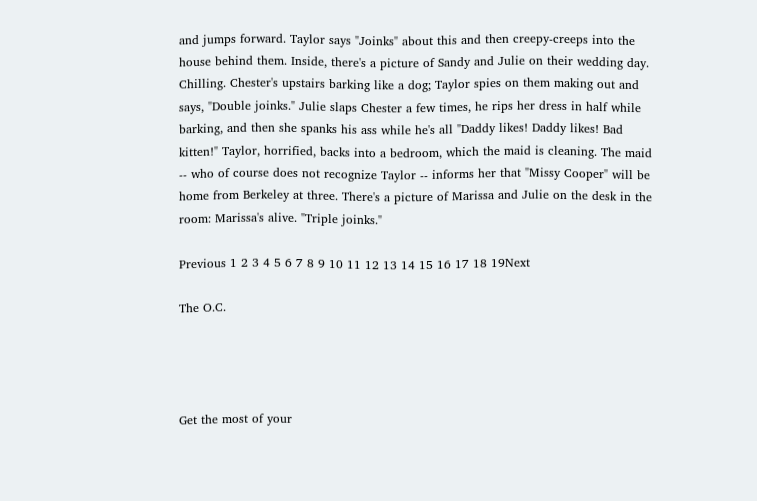and jumps forward. Taylor says "Joinks" about this and then creepy-creeps into the house behind them. Inside, there's a picture of Sandy and Julie on their wedding day. Chilling. Chester's upstairs barking like a dog; Taylor spies on them making out and says, "Double joinks." Julie slaps Chester a few times, he rips her dress in half while barking, and then she spanks his ass while he's all "Daddy likes! Daddy likes! Bad kitten!" Taylor, horrified, backs into a bedroom, which the maid is cleaning. The maid -- who of course does not recognize Taylor -- informs her that "Missy Cooper" will be home from Berkeley at three. There's a picture of Marissa and Julie on the desk in the room: Marissa's alive. "Triple joinks."

Previous 1 2 3 4 5 6 7 8 9 10 11 12 13 14 15 16 17 18 19Next

The O.C.




Get the most of your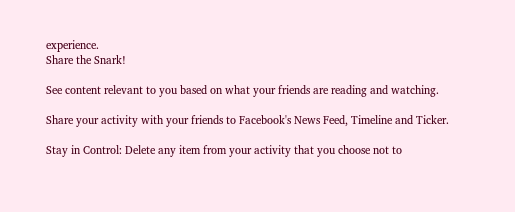experience.
Share the Snark!

See content relevant to you based on what your friends are reading and watching.

Share your activity with your friends to Facebook's News Feed, Timeline and Ticker.

Stay in Control: Delete any item from your activity that you choose not to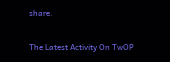share.

The Latest Activity On TwOP